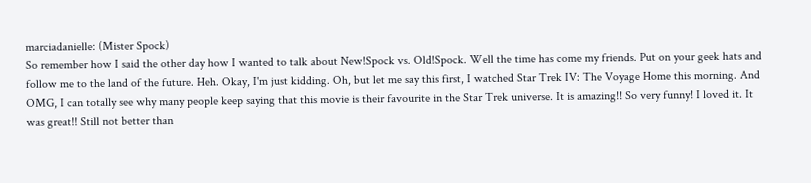marciadanielle: (Mister Spock)
So remember how I said the other day how I wanted to talk about New!Spock vs. Old!Spock. Well the time has come my friends. Put on your geek hats and follow me to the land of the future. Heh. Okay, I'm just kidding. Oh, but let me say this first, I watched Star Trek IV: The Voyage Home this morning. And OMG, I can totally see why many people keep saying that this movie is their favourite in the Star Trek universe. It is amazing!! So very funny! I loved it. It was great!! Still not better than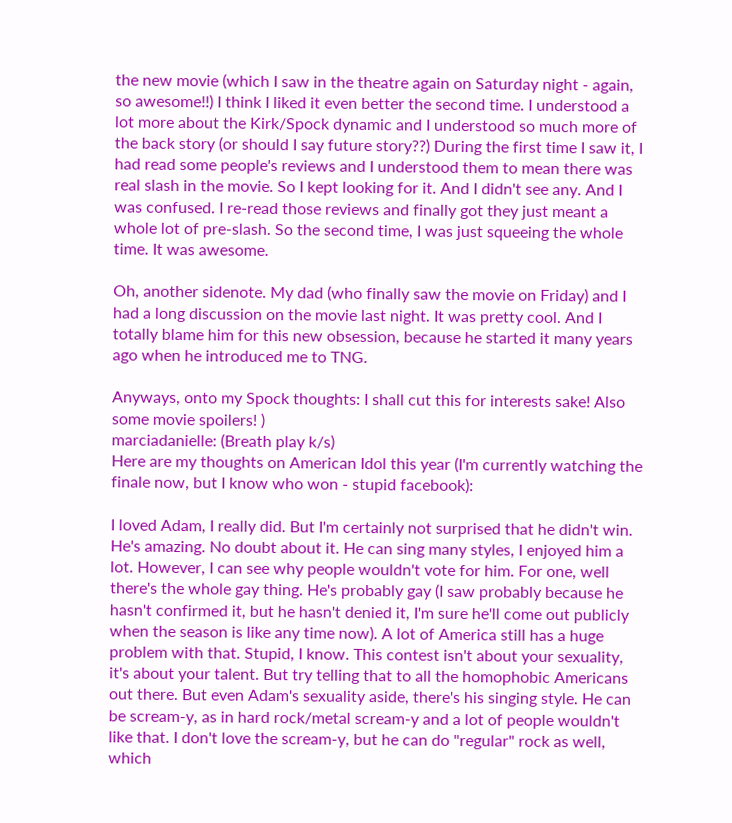the new movie (which I saw in the theatre again on Saturday night - again, so awesome!!) I think I liked it even better the second time. I understood a lot more about the Kirk/Spock dynamic and I understood so much more of the back story (or should I say future story??) During the first time I saw it, I had read some people's reviews and I understood them to mean there was real slash in the movie. So I kept looking for it. And I didn't see any. And I was confused. I re-read those reviews and finally got they just meant a whole lot of pre-slash. So the second time, I was just squeeing the whole time. It was awesome.

Oh, another sidenote. My dad (who finally saw the movie on Friday) and I had a long discussion on the movie last night. It was pretty cool. And I totally blame him for this new obsession, because he started it many years ago when he introduced me to TNG.

Anyways, onto my Spock thoughts: I shall cut this for interests sake! Also some movie spoilers! )
marciadanielle: (Breath play k/s)
Here are my thoughts on American Idol this year (I'm currently watching the finale now, but I know who won - stupid facebook):

I loved Adam, I really did. But I'm certainly not surprised that he didn't win. He's amazing. No doubt about it. He can sing many styles, I enjoyed him a lot. However, I can see why people wouldn't vote for him. For one, well there's the whole gay thing. He's probably gay (I saw probably because he hasn't confirmed it, but he hasn't denied it, I'm sure he'll come out publicly when the season is like any time now). A lot of America still has a huge problem with that. Stupid, I know. This contest isn't about your sexuality, it's about your talent. But try telling that to all the homophobic Americans out there. But even Adam's sexuality aside, there's his singing style. He can be scream-y, as in hard rock/metal scream-y and a lot of people wouldn't like that. I don't love the scream-y, but he can do "regular" rock as well, which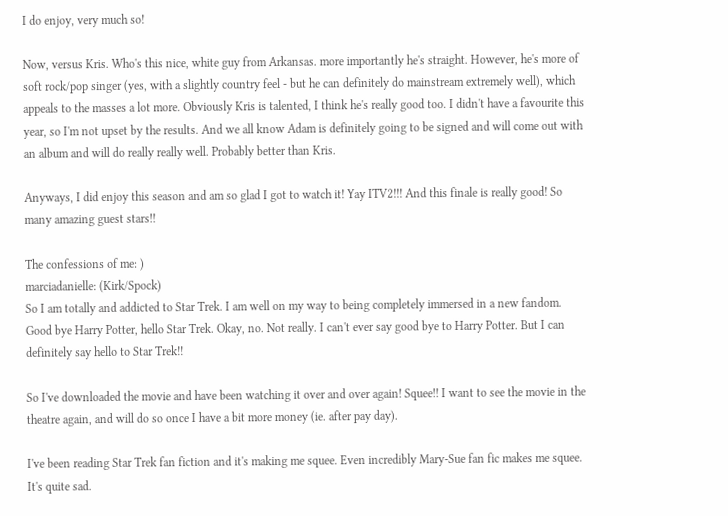I do enjoy, very much so!

Now, versus Kris. Who's this nice, white guy from Arkansas. more importantly he's straight. However, he's more of soft rock/pop singer (yes, with a slightly country feel - but he can definitely do mainstream extremely well), which appeals to the masses a lot more. Obviously Kris is talented, I think he's really good too. I didn't have a favourite this year, so I'm not upset by the results. And we all know Adam is definitely going to be signed and will come out with an album and will do really really well. Probably better than Kris.

Anyways, I did enjoy this season and am so glad I got to watch it! Yay ITV2!!! And this finale is really good! So many amazing guest stars!!

The confessions of me: )
marciadanielle: (Kirk/Spock)
So I am totally and addicted to Star Trek. I am well on my way to being completely immersed in a new fandom. Good bye Harry Potter, hello Star Trek. Okay, no. Not really. I can't ever say good bye to Harry Potter. But I can definitely say hello to Star Trek!!

So I've downloaded the movie and have been watching it over and over again! Squee!! I want to see the movie in the theatre again, and will do so once I have a bit more money (ie. after pay day).

I've been reading Star Trek fan fiction and it's making me squee. Even incredibly Mary-Sue fan fic makes me squee. It's quite sad.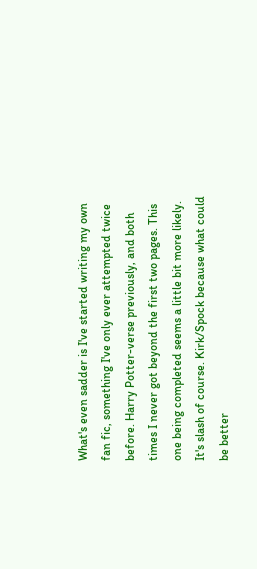What's even sadder is I've started writing my own fan fic, something I've only ever attempted twice before. Harry Potter-verse previously, and both times I never got beyond the first two pages. This one being completed seems a little bit more likely. It's slash of course. Kirk/Spock because what could be better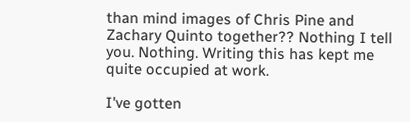than mind images of Chris Pine and Zachary Quinto together?? Nothing I tell you. Nothing. Writing this has kept me quite occupied at work.

I've gotten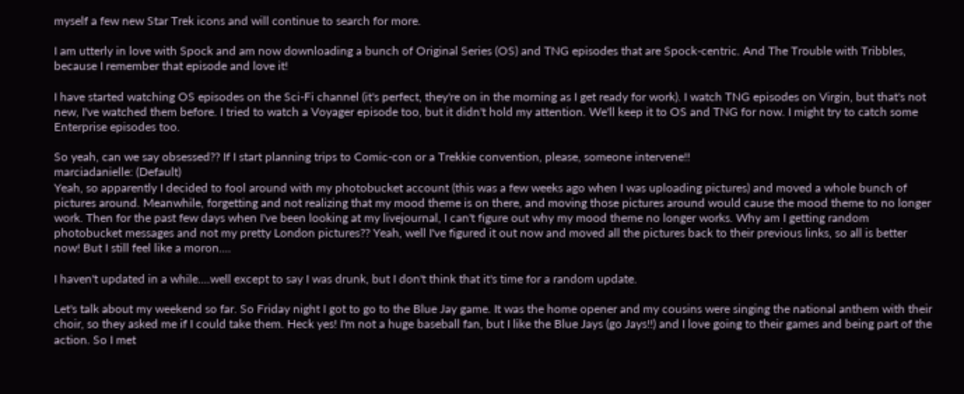myself a few new Star Trek icons and will continue to search for more.

I am utterly in love with Spock and am now downloading a bunch of Original Series (OS) and TNG episodes that are Spock-centric. And The Trouble with Tribbles, because I remember that episode and love it!

I have started watching OS episodes on the Sci-Fi channel (it's perfect, they're on in the morning as I get ready for work). I watch TNG episodes on Virgin, but that's not new, I've watched them before. I tried to watch a Voyager episode too, but it didn't hold my attention. We'll keep it to OS and TNG for now. I might try to catch some Enterprise episodes too.

So yeah, can we say obsessed?? If I start planning trips to Comic-con or a Trekkie convention, please, someone intervene!!
marciadanielle: (Default)
Yeah, so apparently I decided to fool around with my photobucket account (this was a few weeks ago when I was uploading pictures) and moved a whole bunch of pictures around. Meanwhile, forgetting and not realizing that my mood theme is on there, and moving those pictures around would cause the mood theme to no longer work. Then for the past few days when I've been looking at my livejournal, I can't figure out why my mood theme no longer works. Why am I getting random photobucket messages and not my pretty London pictures?? Yeah, well I've figured it out now and moved all the pictures back to their previous links, so all is better now! But I still feel like a moron....

I haven't updated in a while....well except to say I was drunk, but I don't think that it's time for a random update.

Let's talk about my weekend so far. So Friday night I got to go to the Blue Jay game. It was the home opener and my cousins were singing the national anthem with their choir, so they asked me if I could take them. Heck yes! I'm not a huge baseball fan, but I like the Blue Jays (go Jays!!) and I love going to their games and being part of the action. So I met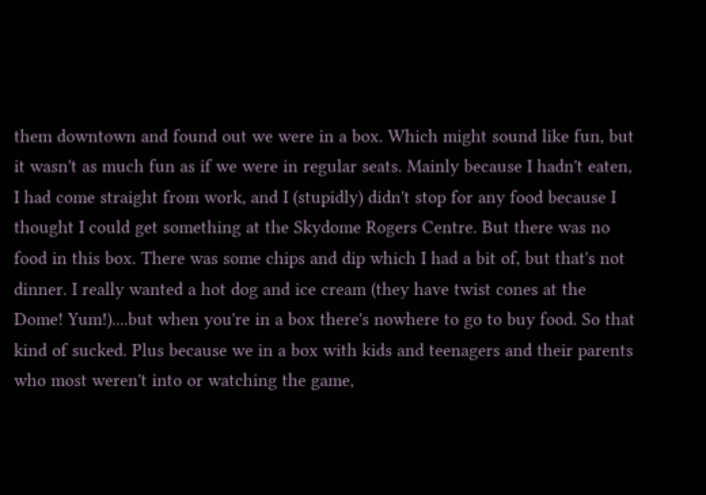them downtown and found out we were in a box. Which might sound like fun, but it wasn't as much fun as if we were in regular seats. Mainly because I hadn't eaten, I had come straight from work, and I (stupidly) didn't stop for any food because I thought I could get something at the Skydome Rogers Centre. But there was no food in this box. There was some chips and dip which I had a bit of, but that's not dinner. I really wanted a hot dog and ice cream (they have twist cones at the Dome! Yum!)....but when you're in a box there's nowhere to go to buy food. So that kind of sucked. Plus because we in a box with kids and teenagers and their parents who most weren't into or watching the game,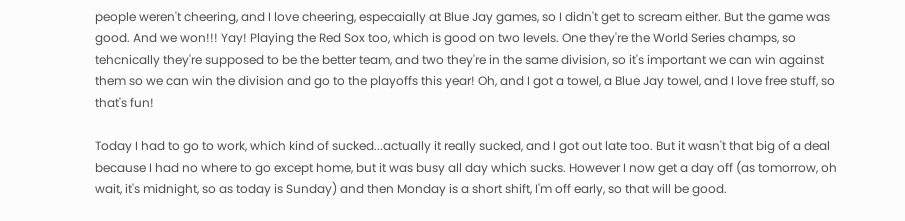people weren't cheering, and I love cheering, especaially at Blue Jay games, so I didn't get to scream either. But the game was good. And we won!!! Yay! Playing the Red Sox too, which is good on two levels. One they're the World Series champs, so tehcnically they're supposed to be the better team, and two they're in the same division, so it's important we can win against them so we can win the division and go to the playoffs this year! Oh, and I got a towel, a Blue Jay towel, and I love free stuff, so that's fun!

Today I had to go to work, which kind of sucked...actually it really sucked, and I got out late too. But it wasn't that big of a deal because I had no where to go except home, but it was busy all day which sucks. However I now get a day off (as tomorrow, oh wait, it's midnight, so as today is Sunday) and then Monday is a short shift, I'm off early, so that will be good.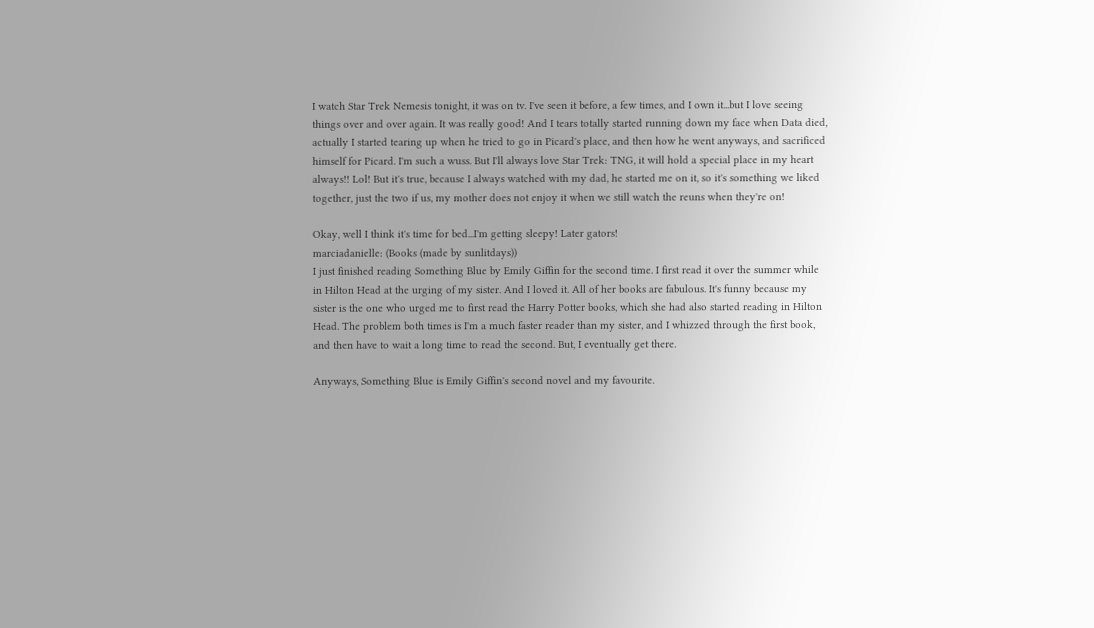I watch Star Trek Nemesis tonight, it was on tv. I've seen it before, a few times, and I own it...but I love seeing things over and over again. It was really good! And I tears totally started running down my face when Data died, actually I started tearing up when he tried to go in Picard's place, and then how he went anyways, and sacrificed himself for Picard. I'm such a wuss. But I'll always love Star Trek: TNG, it will hold a special place in my heart always!! Lol! But it's true, because I always watched with my dad, he started me on it, so it's something we liked together, just the two if us, my mother does not enjoy it when we still watch the reuns when they're on!

Okay, well I think it's time for bed...I'm getting sleepy! Later gators!
marciadanielle: (Books (made by sunlitdays))
I just finished reading Something Blue by Emily Giffin for the second time. I first read it over the summer while in Hilton Head at the urging of my sister. And I loved it. All of her books are fabulous. It's funny because my sister is the one who urged me to first read the Harry Potter books, which she had also started reading in Hilton Head. The problem both times is I'm a much faster reader than my sister, and I whizzed through the first book, and then have to wait a long time to read the second. But, I eventually get there.

Anyways, Something Blue is Emily Giffin's second novel and my favourite.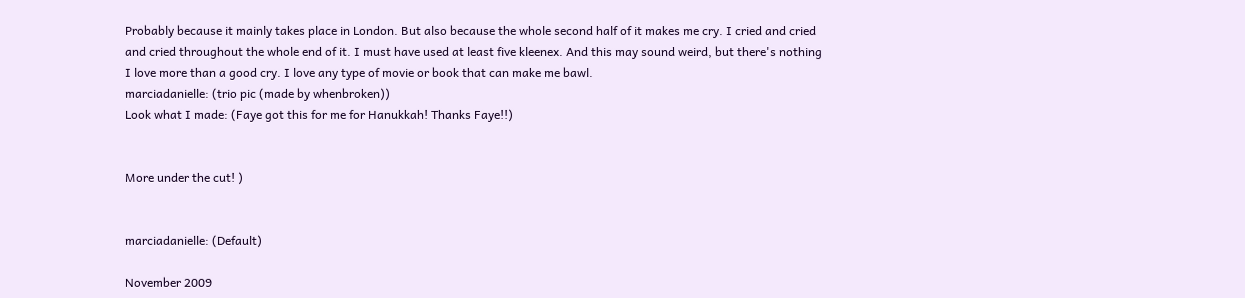Probably because it mainly takes place in London. But also because the whole second half of it makes me cry. I cried and cried and cried throughout the whole end of it. I must have used at least five kleenex. And this may sound weird, but there's nothing I love more than a good cry. I love any type of movie or book that can make me bawl.
marciadanielle: (trio pic (made by whenbroken))
Look what I made: (Faye got this for me for Hanukkah! Thanks Faye!!)


More under the cut! )


marciadanielle: (Default)

November 2009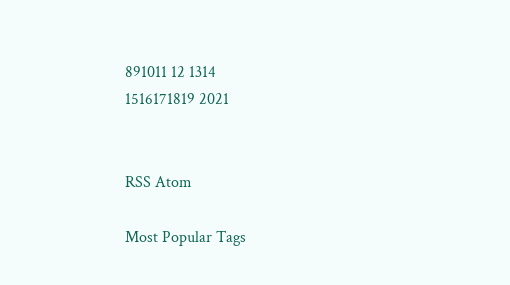891011 12 1314
1516171819 2021


RSS Atom

Most Popular Tags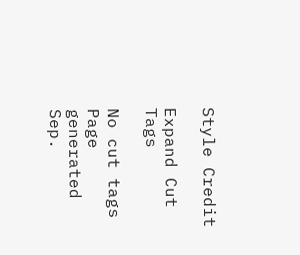Style Credit

Expand Cut Tags

No cut tags
Page generated Sep.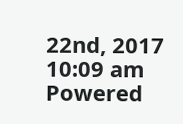22nd, 2017 10:09 am
Powered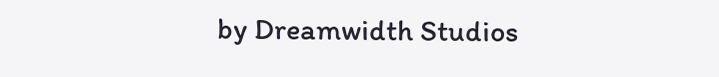by Dreamwidth Studios